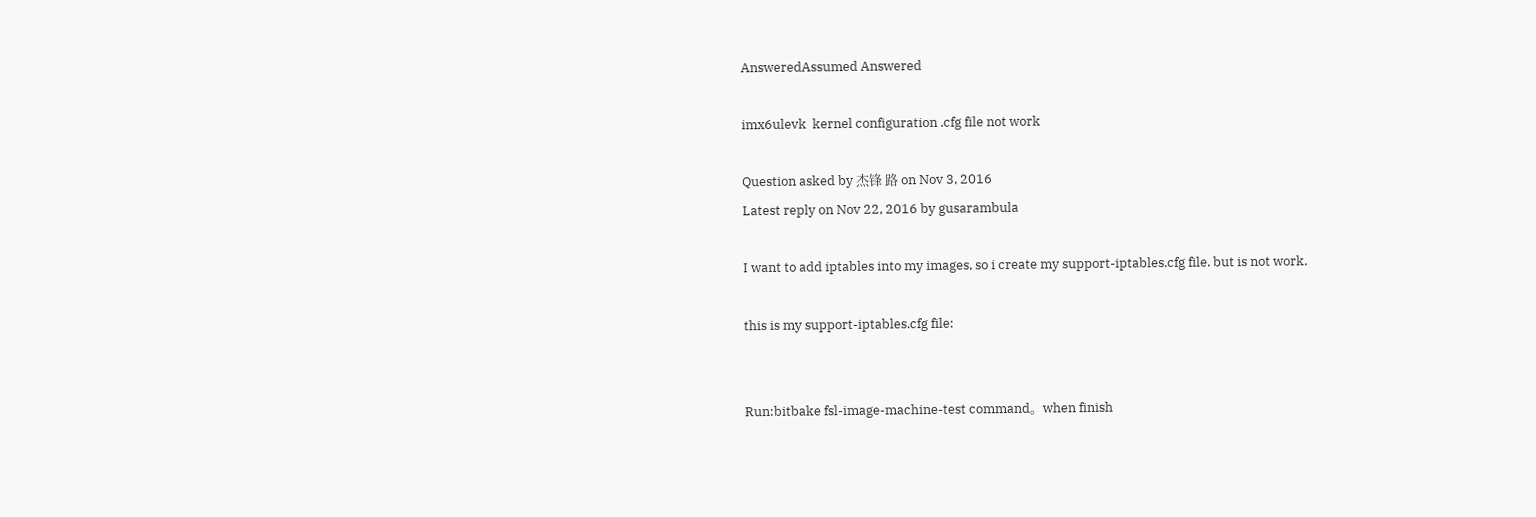AnsweredAssumed Answered

imx6ulevk  kernel configuration .cfg file not work

Question asked by 杰锋 路 on Nov 3, 2016
Latest reply on Nov 22, 2016 by gusarambula

I want to add iptables into my images, so i create my support-iptables.cfg file. but is not work.

this is my support-iptables.cfg file:


Run:bitbake fsl-image-machine-test command。when finish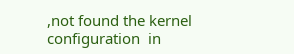,not found the kernel configuration  in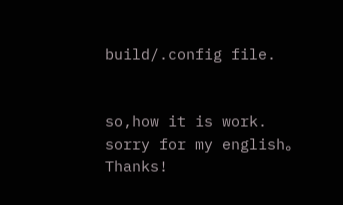build/.config file.


so,how it is work. sorry for my english。Thanks!